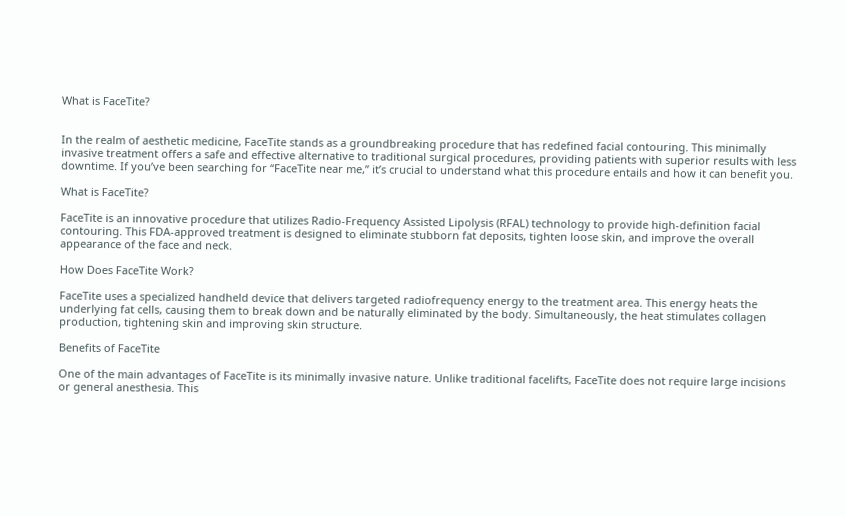What is FaceTite?


In the realm of aesthetic medicine, FaceTite stands as a groundbreaking procedure that has redefined facial contouring. This minimally invasive treatment offers a safe and effective alternative to traditional surgical procedures, providing patients with superior results with less downtime. If you’ve been searching for “FaceTite near me,” it’s crucial to understand what this procedure entails and how it can benefit you.

What is FaceTite?

FaceTite is an innovative procedure that utilizes Radio-Frequency Assisted Lipolysis (RFAL) technology to provide high-definition facial contouring. This FDA-approved treatment is designed to eliminate stubborn fat deposits, tighten loose skin, and improve the overall appearance of the face and neck.

How Does FaceTite Work?

FaceTite uses a specialized handheld device that delivers targeted radiofrequency energy to the treatment area. This energy heats the underlying fat cells, causing them to break down and be naturally eliminated by the body. Simultaneously, the heat stimulates collagen production, tightening skin and improving skin structure.

Benefits of FaceTite

One of the main advantages of FaceTite is its minimally invasive nature. Unlike traditional facelifts, FaceTite does not require large incisions or general anesthesia. This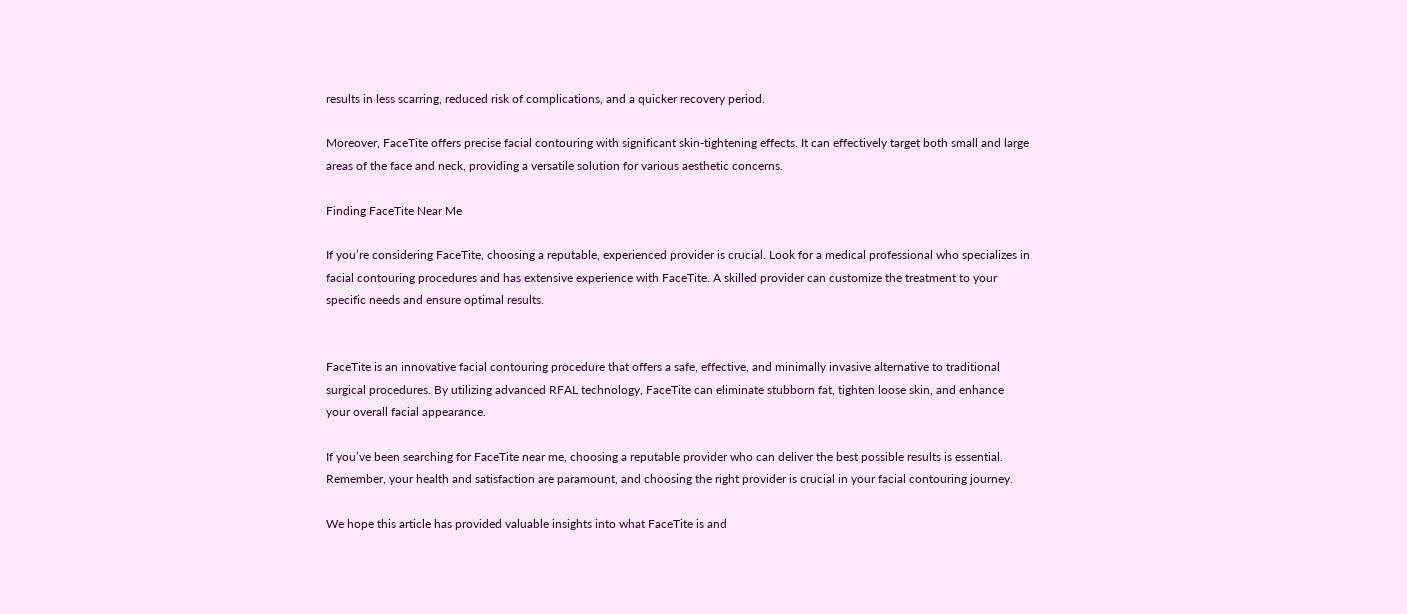results in less scarring, reduced risk of complications, and a quicker recovery period.

Moreover, FaceTite offers precise facial contouring with significant skin-tightening effects. It can effectively target both small and large areas of the face and neck, providing a versatile solution for various aesthetic concerns.

Finding FaceTite Near Me

If you’re considering FaceTite, choosing a reputable, experienced provider is crucial. Look for a medical professional who specializes in facial contouring procedures and has extensive experience with FaceTite. A skilled provider can customize the treatment to your specific needs and ensure optimal results.


FaceTite is an innovative facial contouring procedure that offers a safe, effective, and minimally invasive alternative to traditional surgical procedures. By utilizing advanced RFAL technology, FaceTite can eliminate stubborn fat, tighten loose skin, and enhance your overall facial appearance.

If you’ve been searching for FaceTite near me, choosing a reputable provider who can deliver the best possible results is essential. Remember, your health and satisfaction are paramount, and choosing the right provider is crucial in your facial contouring journey.

We hope this article has provided valuable insights into what FaceTite is and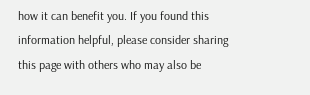how it can benefit you. If you found this information helpful, please consider sharing this page with others who may also be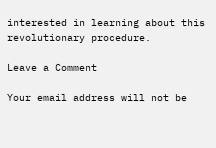interested in learning about this revolutionary procedure.

Leave a Comment

Your email address will not be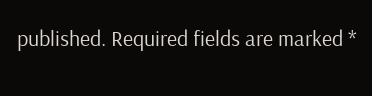published. Required fields are marked *